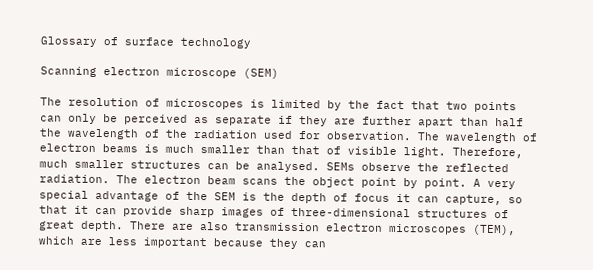Glossary of surface technology

Scanning electron microscope (SEM)

The resolution of microscopes is limited by the fact that two points can only be perceived as separate if they are further apart than half the wavelength of the radiation used for observation. The wavelength of electron beams is much smaller than that of visible light. Therefore, much smaller structures can be analysed. SEMs observe the reflected radiation. The electron beam scans the object point by point. A very special advantage of the SEM is the depth of focus it can capture, so that it can provide sharp images of three-dimensional structures of great depth. There are also transmission electron microscopes (TEM), which are less important because they can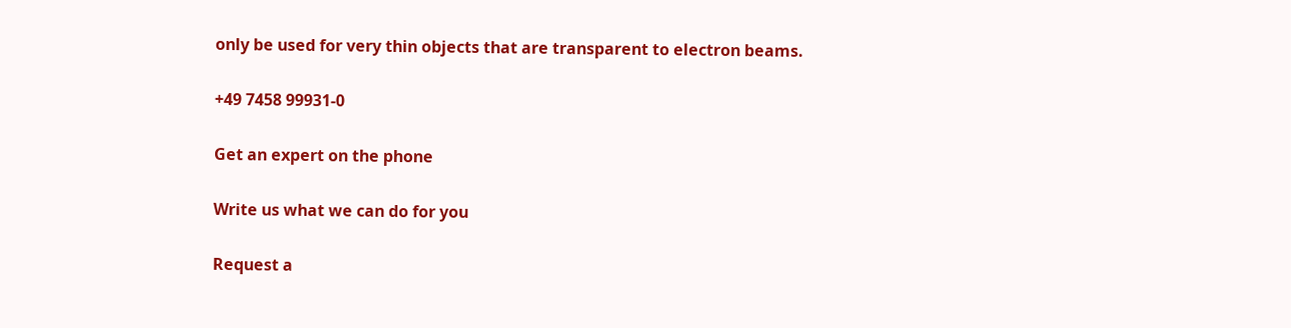only be used for very thin objects that are transparent to electron beams.

+49 7458 99931-0

Get an expert on the phone

Write us what we can do for you

Request a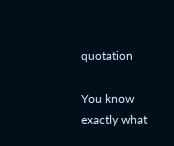quotation

You know exactly what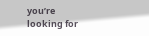you’re looking for